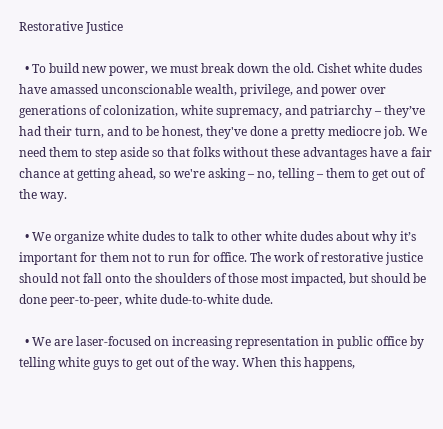Restorative Justice

  • To build new power, we must break down the old. Cishet white dudes have amassed unconscionable wealth, privilege, and power over generations of colonization, white supremacy, and patriarchy – they’ve had their turn, and to be honest, they've done a pretty mediocre job. We need them to step aside so that folks without these advantages have a fair chance at getting ahead, so we're asking – no, telling – them to get out of the way.

  • We organize white dudes to talk to other white dudes about why it’s important for them not to run for office. The work of restorative justice should not fall onto the shoulders of those most impacted, but should be done peer-to-peer, white dude-to-white dude.

  • We are laser-focused on increasing representation in public office by telling white guys to get out of the way. When this happens,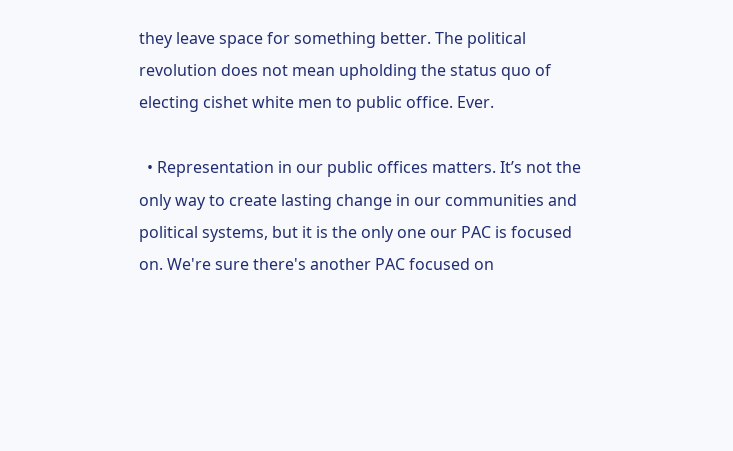they leave space for something better. The political revolution does not mean upholding the status quo of electing cishet white men to public office. Ever.

  • Representation in our public offices matters. It’s not the only way to create lasting change in our communities and political systems, but it is the only one our PAC is focused on. We're sure there's another PAC focused on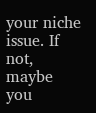your niche issue. If not, maybe you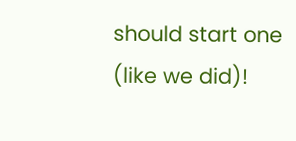should start one (like we did)!